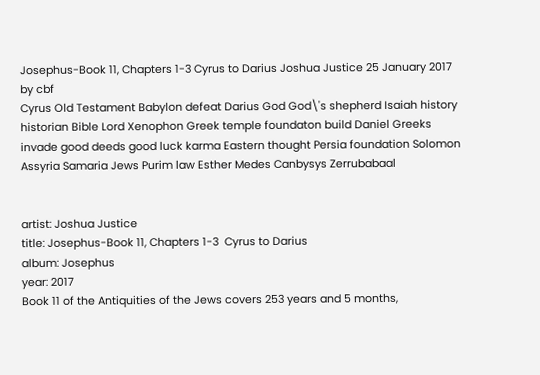Josephus-Book 11, Chapters 1-3 Cyrus to Darius Joshua Justice 25 January 2017
by cbf
Cyrus Old Testament Babylon defeat Darius God God\'s shepherd Isaiah history historian Bible Lord Xenophon Greek temple foundaton build Daniel Greeks invade good deeds good luck karma Eastern thought Persia foundation Solomon Assyria Samaria Jews Purim law Esther Medes Canbysys Zerrubabaal


artist: Joshua Justice
title: Josephus-Book 11, Chapters 1-3  Cyrus to Darius
album: Josephus
year: 2017
Book 11 of the Antiquities of the Jews covers 253 years and 5 months,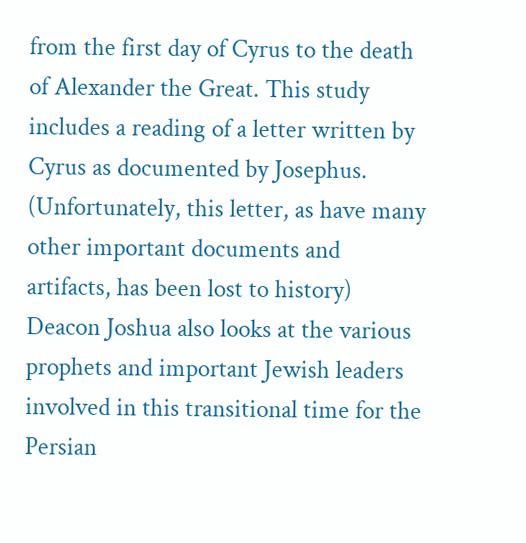from the first day of Cyrus to the death of Alexander the Great. This study includes a reading of a letter written by Cyrus as documented by Josephus.  (Unfortunately, this letter, as have many other important documents and artifacts, has been lost to history) Deacon Joshua also looks at the various prophets and important Jewish leaders involved in this transitional time for the Persian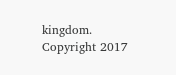kingdom.  Copyright 2017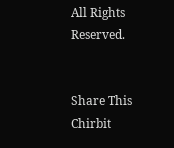All Rights Reserved.


Share This Chirbit